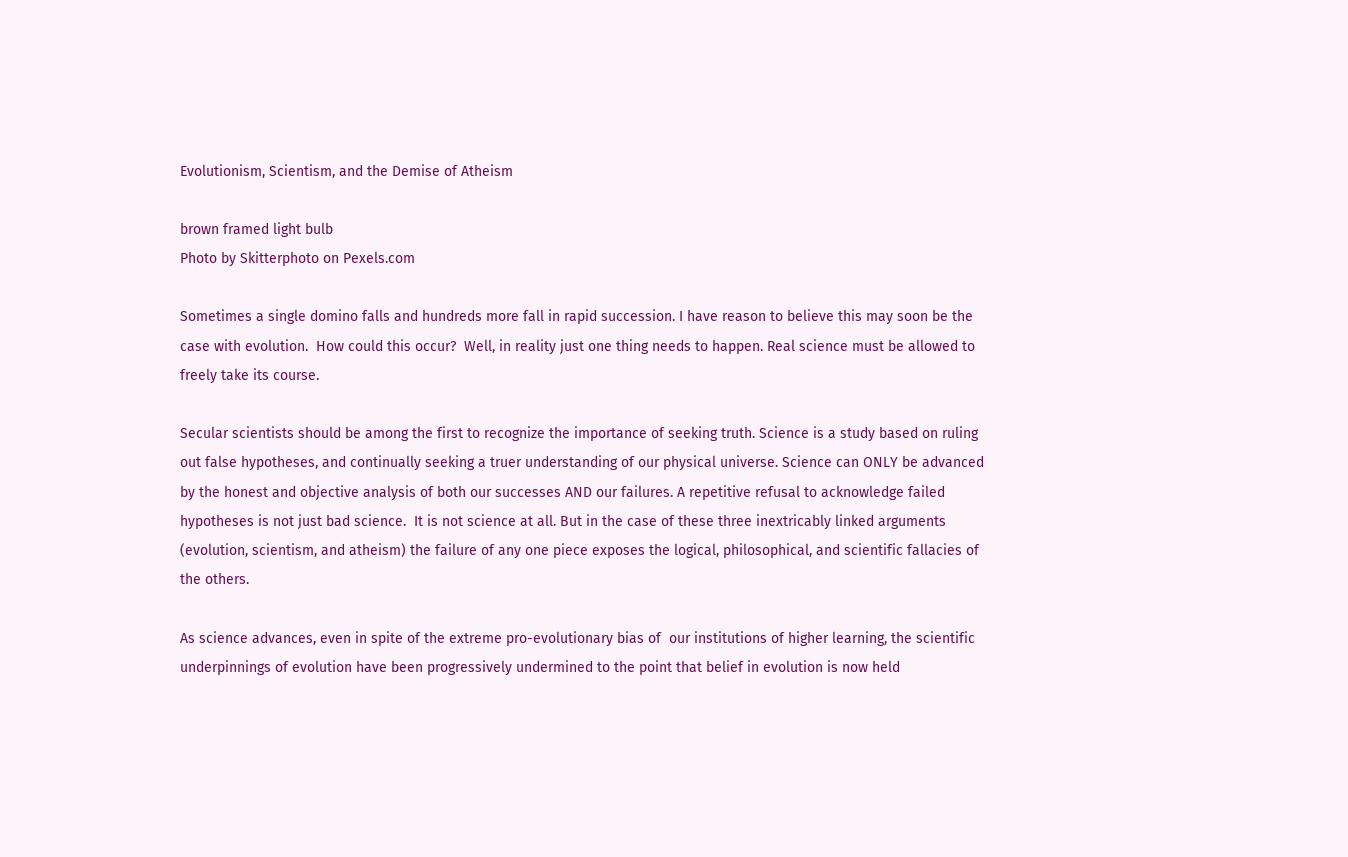Evolutionism, Scientism, and the Demise of Atheism

brown framed light bulb
Photo by Skitterphoto on Pexels.com

Sometimes a single domino falls and hundreds more fall in rapid succession. I have reason to believe this may soon be the case with evolution.  How could this occur?  Well, in reality just one thing needs to happen. Real science must be allowed to freely take its course.

Secular scientists should be among the first to recognize the importance of seeking truth. Science is a study based on ruling out false hypotheses, and continually seeking a truer understanding of our physical universe. Science can ONLY be advanced by the honest and objective analysis of both our successes AND our failures. A repetitive refusal to acknowledge failed hypotheses is not just bad science.  It is not science at all. But in the case of these three inextricably linked arguments (evolution, scientism, and atheism) the failure of any one piece exposes the logical, philosophical, and scientific fallacies of the others.

As science advances, even in spite of the extreme pro-evolutionary bias of  our institutions of higher learning, the scientific underpinnings of evolution have been progressively undermined to the point that belief in evolution is now held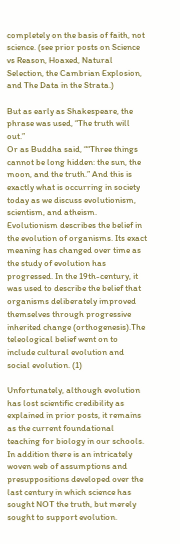completely on the basis of faith, not science. (see prior posts on Science vs Reason, Hoaxed, Natural Selection, the Cambrian Explosion, and The Data in the Strata.)

But as early as Shakespeare, the phrase was used, “The truth will out.”
Or as Buddha said, ““Three things cannot be long hidden: the sun, the moon, and the truth.” And this is exactly what is occurring in society today as we discuss evolutionism, scientism, and atheism.
Evolutionism describes the belief in the evolution of organisms. Its exact meaning has changed over time as the study of evolution has progressed. In the 19th-century, it was used to describe the belief that organisms deliberately improved themselves through progressive inherited change (orthogenesis).The teleological belief went on to include cultural evolution and social evolution. (1)

Unfortunately, although evolution has lost scientific credibility as explained in prior posts, it remains as the current foundational teaching for biology in our schools. In addition there is an intricately woven web of assumptions and presuppositions developed over the last century in which science has sought NOT the truth, but merely sought to support evolution.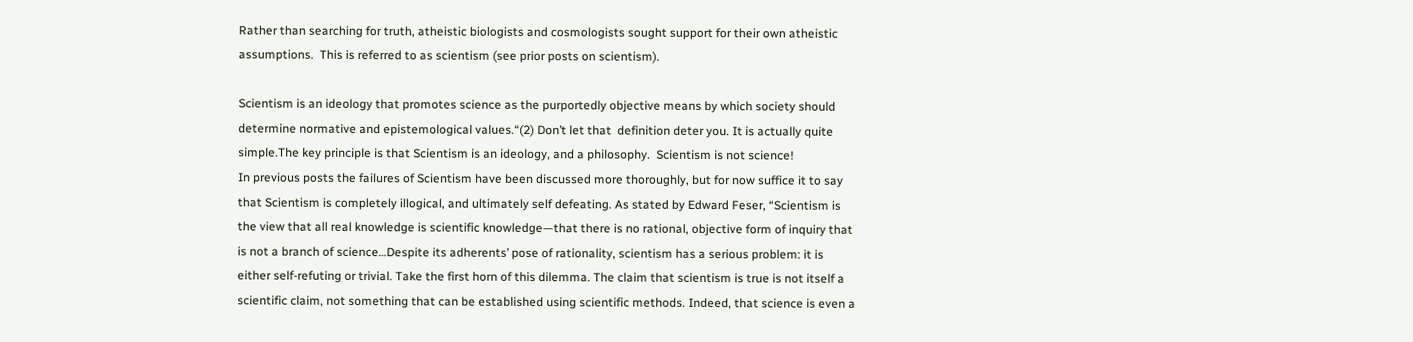Rather than searching for truth, atheistic biologists and cosmologists sought support for their own atheistic assumptions.  This is referred to as scientism (see prior posts on scientism).

Scientism is an ideology that promotes science as the purportedly objective means by which society should determine normative and epistemological values.“(2) Don’t let that  definition deter you. It is actually quite simple.The key principle is that Scientism is an ideology, and a philosophy.  Scientism is not science!
In previous posts the failures of Scientism have been discussed more thoroughly, but for now suffice it to say that Scientism is completely illogical, and ultimately self defeating. As stated by Edward Feser, “Scientism is the view that all real knowledge is scientific knowledge—that there is no rational, objective form of inquiry that is not a branch of science…Despite its adherents’ pose of rationality, scientism has a serious problem: it is either self-refuting or trivial. Take the first horn of this dilemma. The claim that scientism is true is not itself a scientific claim, not something that can be established using scientific methods. Indeed, that science is even a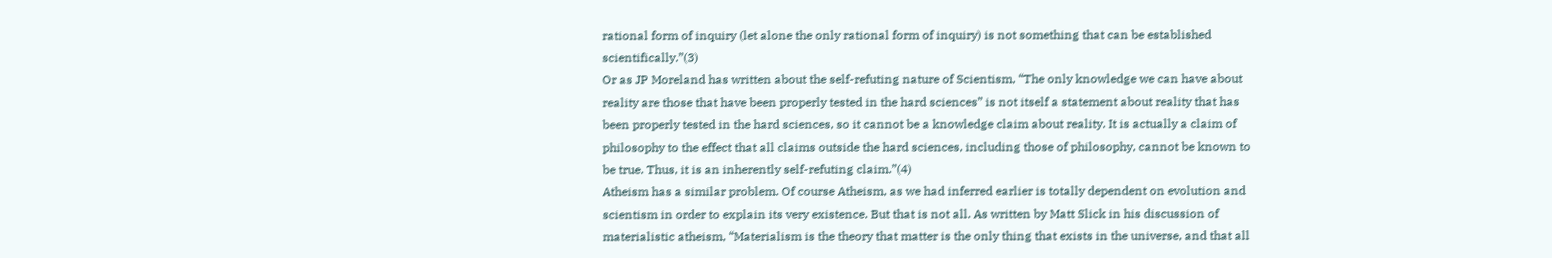rational form of inquiry (let alone the only rational form of inquiry) is not something that can be established scientifically.”(3)
Or as JP Moreland has written about the self-refuting nature of Scientism, “The only knowledge we can have about reality are those that have been properly tested in the hard sciences” is not itself a statement about reality that has been properly tested in the hard sciences, so it cannot be a knowledge claim about reality. It is actually a claim of philosophy to the effect that all claims outside the hard sciences, including those of philosophy, cannot be known to be true. Thus, it is an inherently self-refuting claim.”(4)
Atheism has a similar problem. Of course Atheism, as we had inferred earlier is totally dependent on evolution and scientism in order to explain its very existence. But that is not all. As written by Matt Slick in his discussion of materialistic atheism, “Materialism is the theory that matter is the only thing that exists in the universe, and that all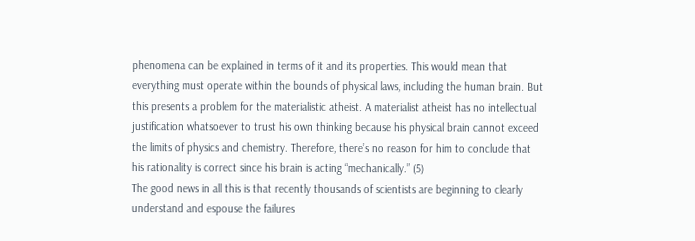phenomena can be explained in terms of it and its properties. This would mean that everything must operate within the bounds of physical laws, including the human brain. But this presents a problem for the materialistic atheist. A materialist atheist has no intellectual justification whatsoever to trust his own thinking because his physical brain cannot exceed the limits of physics and chemistry. Therefore, there’s no reason for him to conclude that his rationality is correct since his brain is acting “mechanically.” (5)
The good news in all this is that recently thousands of scientists are beginning to clearly understand and espouse the failures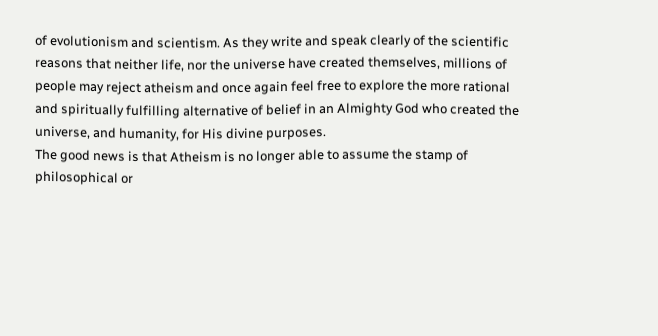of evolutionism and scientism. As they write and speak clearly of the scientific reasons that neither life, nor the universe have created themselves, millions of people may reject atheism and once again feel free to explore the more rational and spiritually fulfilling alternative of belief in an Almighty God who created the universe, and humanity, for His divine purposes.
The good news is that Atheism is no longer able to assume the stamp of philosophical or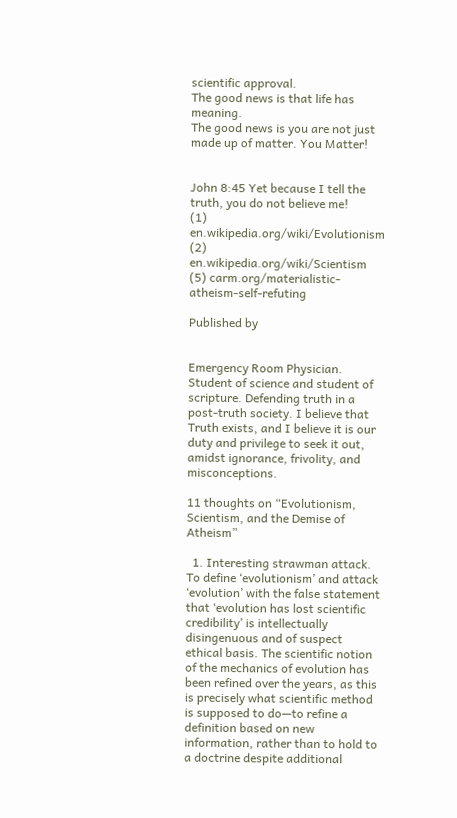scientific approval.
The good news is that life has meaning.
The good news is you are not just made up of matter. You Matter!


John 8:45 Yet because I tell the truth, you do not believe me!
(1) en.wikipedia.org/wiki/Evolutionism
(2) en.wikipedia.org/wiki/Scientism
(5) carm.org/materialistic-atheism-self-refuting

Published by


Emergency Room Physician. Student of science and student of scripture. Defending truth in a post-truth society. I believe that Truth exists, and I believe it is our duty and privilege to seek it out, amidst ignorance, frivolity, and misconceptions.

11 thoughts on “Evolutionism, Scientism, and the Demise of Atheism”

  1. Interesting strawman attack. To define ‘evolutionism’ and attack ‘evolution’ with the false statement that ‘evolution has lost scientific credibility’ is intellectually disingenuous and of suspect ethical basis. The scientific notion of the mechanics of evolution has been refined over the years, as this is precisely what scientific method is supposed to do—to refine a definition based on new information, rather than to hold to a doctrine despite additional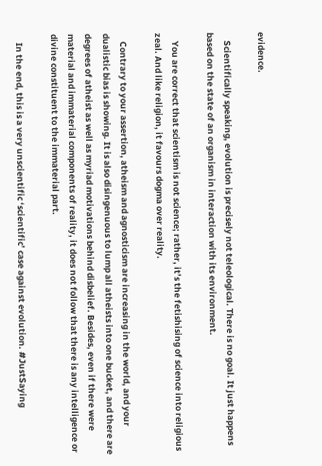evidence.

    Scientifically speaking, evolution is precisely not teleological. There is no goal. It just happens based on the state of an organism in interaction with its environment.

    You are correct that scientism is not science; rather, it’s the fetishising of science into religious zeal. And like religion, it favours dogma over reality.

    Contrary to your assertion, atheism and agnosticism are increasing in the world, and your dualistic bias is showing. It is also disingenuous to lump all atheists into one bucket, and there are degrees of atheist as well as myriad motivations behind disbelief. Besides, even if there were material and immaterial components of reality, it does not follow that there is any intelligence or divine constituent to the immaterial part.

    In the end, this is a very unscientific ‘scientific’ case against evolution. #JustSaying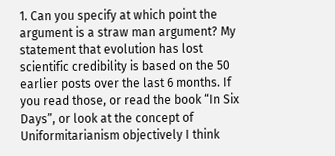1. Can you specify at which point the argument is a straw man argument? My statement that evolution has lost scientific credibility is based on the 50 earlier posts over the last 6 months. If you read those, or read the book “In Six Days”, or look at the concept of Uniformitarianism objectively I think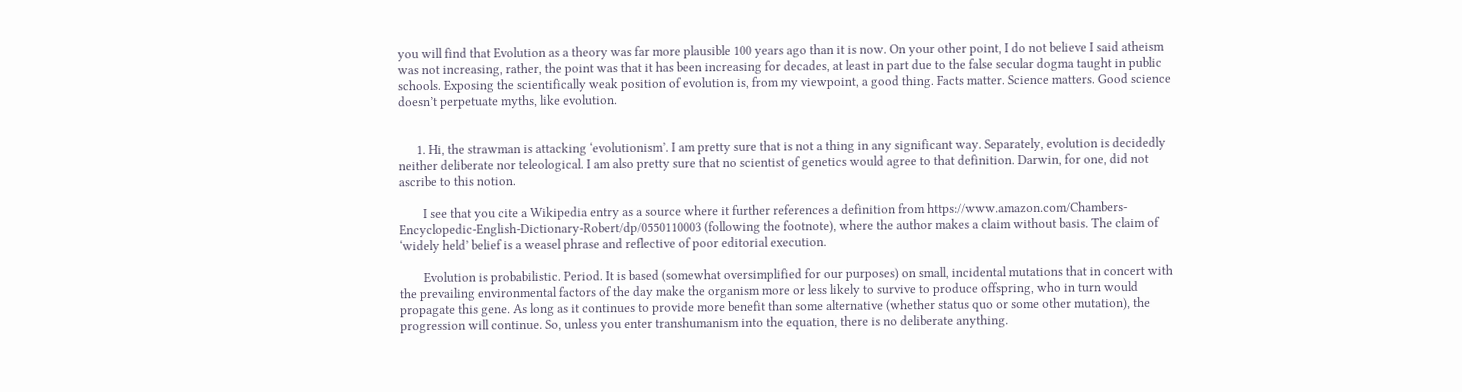you will find that Evolution as a theory was far more plausible 100 years ago than it is now. On your other point, I do not believe I said atheism was not increasing, rather, the point was that it has been increasing for decades, at least in part due to the false secular dogma taught in public schools. Exposing the scientifically weak position of evolution is, from my viewpoint, a good thing. Facts matter. Science matters. Good science doesn’t perpetuate myths, like evolution.


      1. Hi, the strawman is attacking ‘evolutionism’. I am pretty sure that is not a thing in any significant way. Separately, evolution is decidedly neither deliberate nor teleological. I am also pretty sure that no scientist of genetics would agree to that definition. Darwin, for one, did not ascribe to this notion.

        I see that you cite a Wikipedia entry as a source where it further references a definition from https://www.amazon.com/Chambers-Encyclopedic-English-Dictionary-Robert/dp/0550110003 (following the footnote), where the author makes a claim without basis. The claim of ‘widely held’ belief is a weasel phrase and reflective of poor editorial execution.

        Evolution is probabilistic. Period. It is based (somewhat oversimplified for our purposes) on small, incidental mutations that in concert with the prevailing environmental factors of the day make the organism more or less likely to survive to produce offspring, who in turn would propagate this gene. As long as it continues to provide more benefit than some alternative (whether status quo or some other mutation), the progression will continue. So, unless you enter transhumanism into the equation, there is no deliberate anything.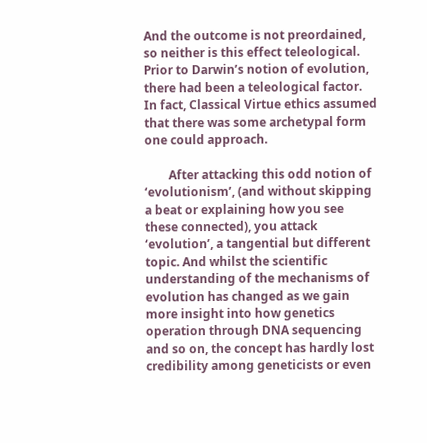And the outcome is not preordained, so neither is this effect teleological. Prior to Darwin’s notion of evolution, there had been a teleological factor. In fact, Classical Virtue ethics assumed that there was some archetypal form one could approach.

        After attacking this odd notion of ‘evolutionism’, (and without skipping a beat or explaining how you see these connected), you attack ‘evolution’, a tangential but different topic. And whilst the scientific understanding of the mechanisms of evolution has changed as we gain more insight into how genetics operation through DNA sequencing and so on, the concept has hardly lost credibility among geneticists or even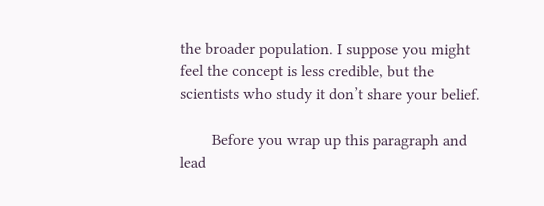the broader population. I suppose you might feel the concept is less credible, but the scientists who study it don’t share your belief.

        Before you wrap up this paragraph and lead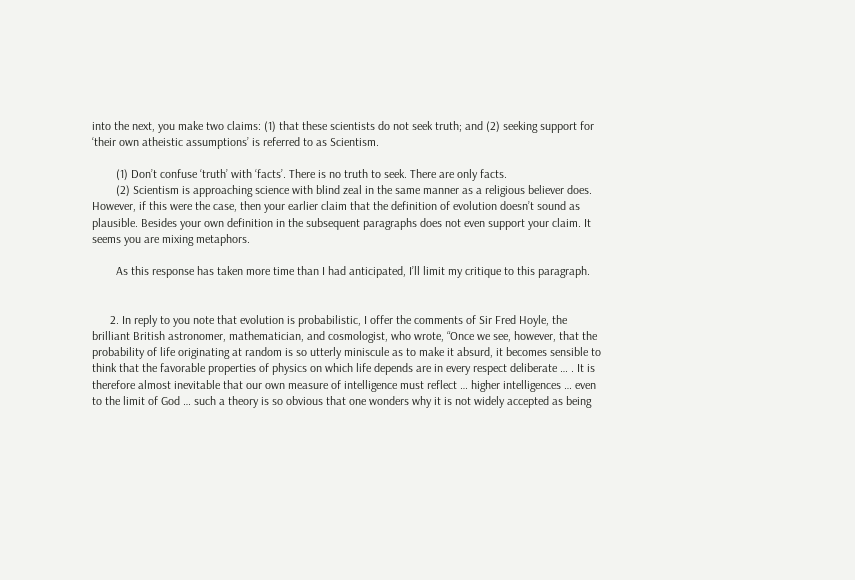into the next, you make two claims: (1) that these scientists do not seek truth; and (2) seeking support for ‘their own atheistic assumptions’ is referred to as Scientism.

        (1) Don’t confuse ‘truth’ with ‘facts’. There is no truth to seek. There are only facts.
        (2) Scientism is approaching science with blind zeal in the same manner as a religious believer does. However, if this were the case, then your earlier claim that the definition of evolution doesn’t sound as plausible. Besides your own definition in the subsequent paragraphs does not even support your claim. It seems you are mixing metaphors.

        As this response has taken more time than I had anticipated, I’ll limit my critique to this paragraph.


      2. In reply to you note that evolution is probabilistic, I offer the comments of Sir Fred Hoyle, the brilliant British astronomer, mathematician, and cosmologist, who wrote, “Once we see, however, that the probability of life originating at random is so utterly miniscule as to make it absurd, it becomes sensible to think that the favorable properties of physics on which life depends are in every respect deliberate … . It is therefore almost inevitable that our own measure of intelligence must reflect … higher intelligences … even to the limit of God … such a theory is so obvious that one wonders why it is not widely accepted as being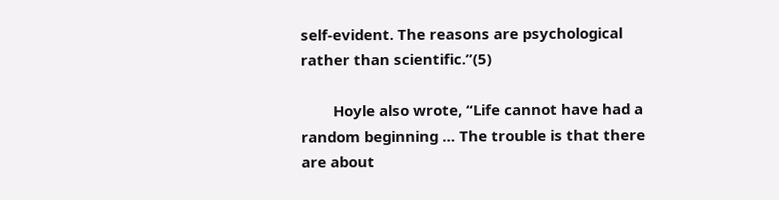self-evident. The reasons are psychological rather than scientific.”(5)

        Hoyle also wrote, “Life cannot have had a random beginning … The trouble is that there are about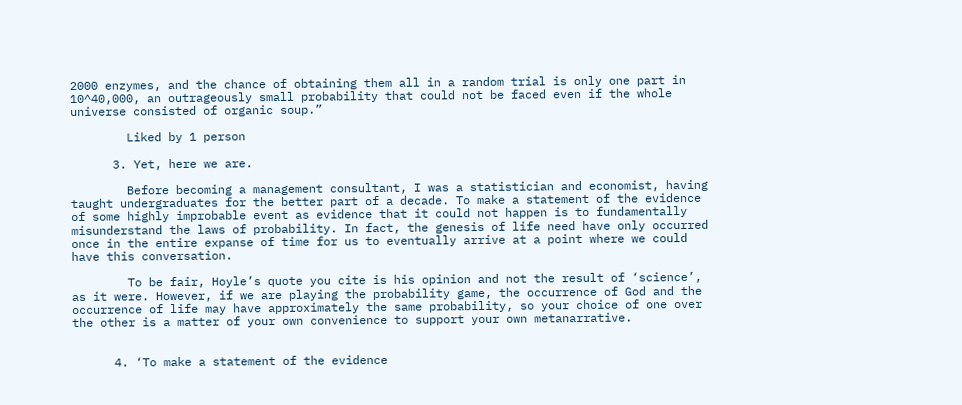2000 enzymes, and the chance of obtaining them all in a random trial is only one part in 10^40,000, an outrageously small probability that could not be faced even if the whole universe consisted of organic soup.”

        Liked by 1 person

      3. Yet, here we are.

        Before becoming a management consultant, I was a statistician and economist, having taught undergraduates for the better part of a decade. To make a statement of the evidence of some highly improbable event as evidence that it could not happen is to fundamentally misunderstand the laws of probability. In fact, the genesis of life need have only occurred once in the entire expanse of time for us to eventually arrive at a point where we could have this conversation.

        To be fair, Hoyle’s quote you cite is his opinion and not the result of ‘science’, as it were. However, if we are playing the probability game, the occurrence of God and the occurrence of life may have approximately the same probability, so your choice of one over the other is a matter of your own convenience to support your own metanarrative.


      4. ‘To make a statement of the evidence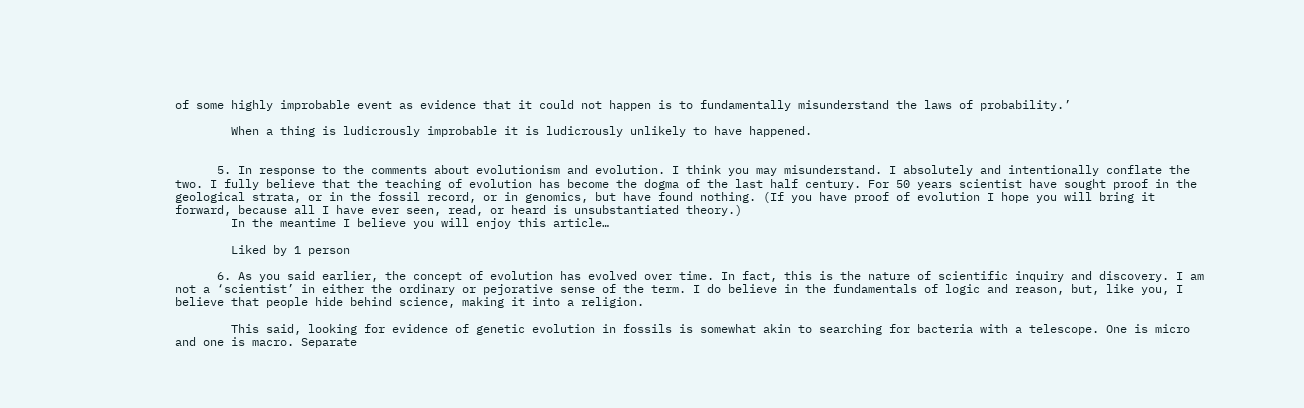of some highly improbable event as evidence that it could not happen is to fundamentally misunderstand the laws of probability.’

        When a thing is ludicrously improbable it is ludicrously unlikely to have happened.


      5. In response to the comments about evolutionism and evolution. I think you may misunderstand. I absolutely and intentionally conflate the two. I fully believe that the teaching of evolution has become the dogma of the last half century. For 50 years scientist have sought proof in the geological strata, or in the fossil record, or in genomics, but have found nothing. (If you have proof of evolution I hope you will bring it forward, because all I have ever seen, read, or heard is unsubstantiated theory.)
        In the meantime I believe you will enjoy this article…

        Liked by 1 person

      6. As you said earlier, the concept of evolution has evolved over time. In fact, this is the nature of scientific inquiry and discovery. I am not a ‘scientist’ in either the ordinary or pejorative sense of the term. I do believe in the fundamentals of logic and reason, but, like you, I believe that people hide behind science, making it into a religion.

        This said, looking for evidence of genetic evolution in fossils is somewhat akin to searching for bacteria with a telescope. One is micro and one is macro. Separate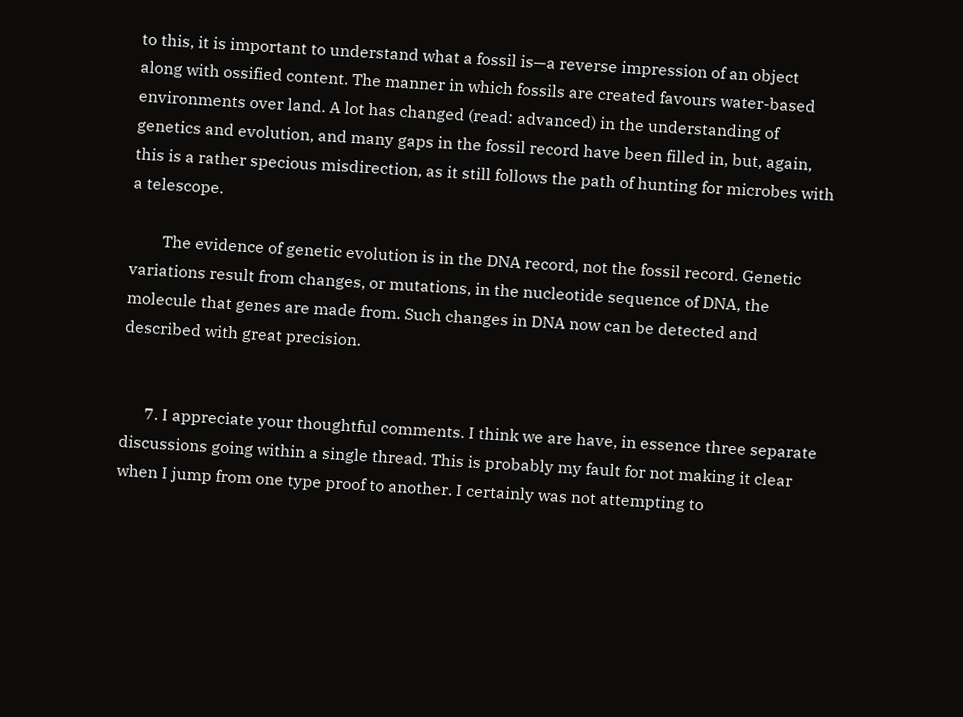to this, it is important to understand what a fossil is—a reverse impression of an object along with ossified content. The manner in which fossils are created favours water-based environments over land. A lot has changed (read: advanced) in the understanding of genetics and evolution, and many gaps in the fossil record have been filled in, but, again, this is a rather specious misdirection, as it still follows the path of hunting for microbes with a telescope.

        The evidence of genetic evolution is in the DNA record, not the fossil record. Genetic variations result from changes, or mutations, in the nucleotide sequence of DNA, the molecule that genes are made from. Such changes in DNA now can be detected and described with great precision.


      7. I appreciate your thoughtful comments. I think we are have, in essence three separate discussions going within a single thread. This is probably my fault for not making it clear when I jump from one type proof to another. I certainly was not attempting to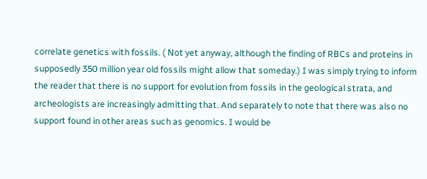correlate genetics with fossils. ( Not yet anyway, although the finding of RBCs and proteins in supposedly 350 million year old fossils might allow that someday.) I was simply trying to inform the reader that there is no support for evolution from fossils in the geological strata, and archeologists are increasingly admitting that. And separately to note that there was also no support found in other areas such as genomics. I would be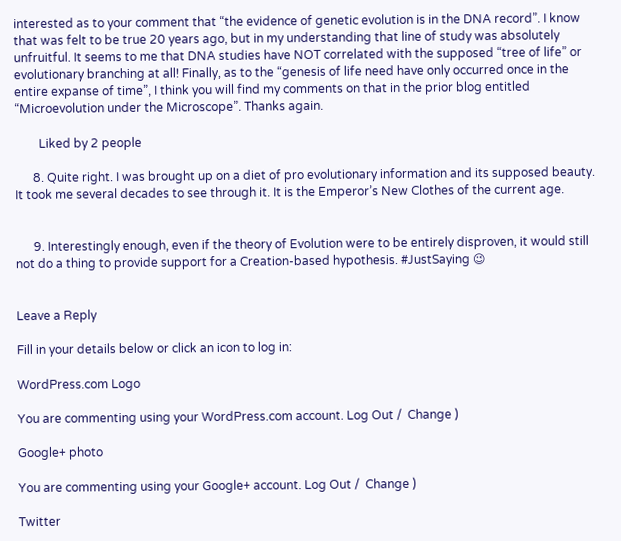interested as to your comment that “the evidence of genetic evolution is in the DNA record”. I know that was felt to be true 20 years ago, but in my understanding that line of study was absolutely unfruitful. It seems to me that DNA studies have NOT correlated with the supposed “tree of life” or evolutionary branching at all! Finally, as to the “genesis of life need have only occurred once in the entire expanse of time”, I think you will find my comments on that in the prior blog entitled “Microevolution under the Microscope”. Thanks again.

        Liked by 2 people

      8. Quite right. I was brought up on a diet of pro evolutionary information and its supposed beauty. It took me several decades to see through it. It is the Emperor’s New Clothes of the current age.


      9. Interestingly enough, even if the theory of Evolution were to be entirely disproven, it would still not do a thing to provide support for a Creation-based hypothesis. #JustSaying 😉


Leave a Reply

Fill in your details below or click an icon to log in:

WordPress.com Logo

You are commenting using your WordPress.com account. Log Out /  Change )

Google+ photo

You are commenting using your Google+ account. Log Out /  Change )

Twitter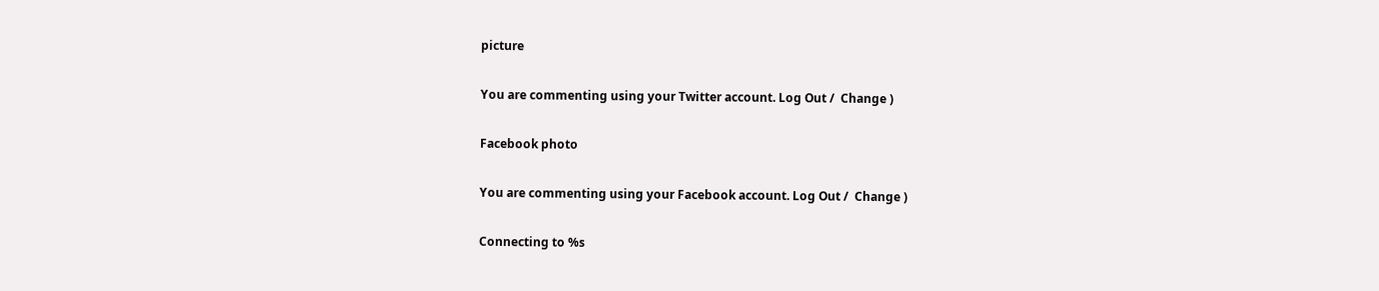picture

You are commenting using your Twitter account. Log Out /  Change )

Facebook photo

You are commenting using your Facebook account. Log Out /  Change )

Connecting to %s